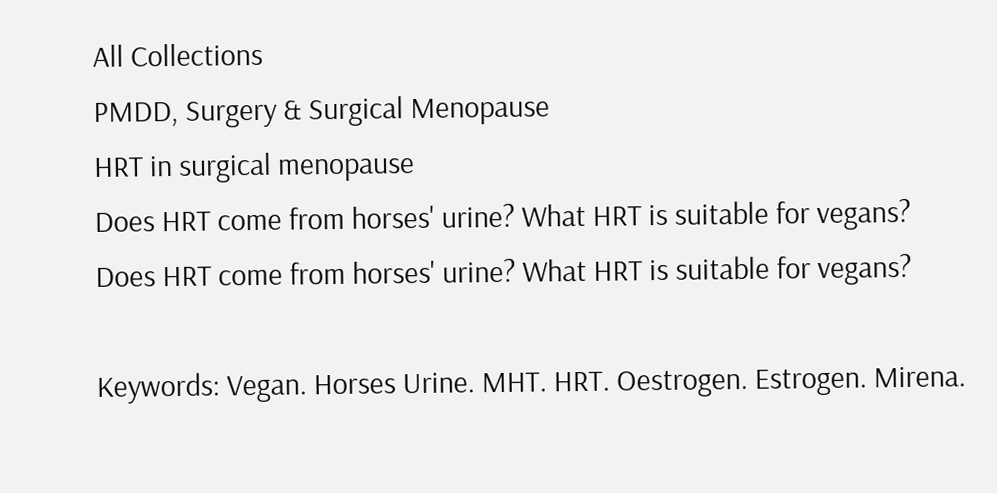All Collections
PMDD, Surgery & Surgical Menopause
HRT in surgical menopause
Does HRT come from horses' urine? What HRT is suitable for vegans?
Does HRT come from horses' urine? What HRT is suitable for vegans?

Keywords: Vegan. Horses Urine. MHT. HRT. Oestrogen. Estrogen. Mirena.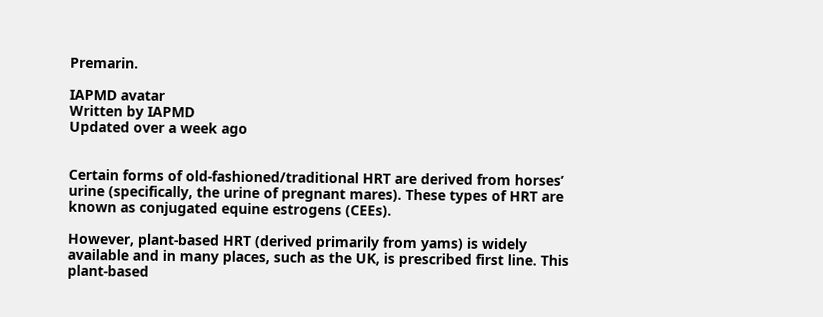Premarin.

IAPMD avatar
Written by IAPMD
Updated over a week ago


Certain forms of old-fashioned/traditional HRT are derived from horses’ urine (specifically, the urine of pregnant mares). These types of HRT are known as conjugated equine estrogens (CEEs).

However, plant-based HRT (derived primarily from yams) is widely available and in many places, such as the UK, is prescribed first line. This plant-based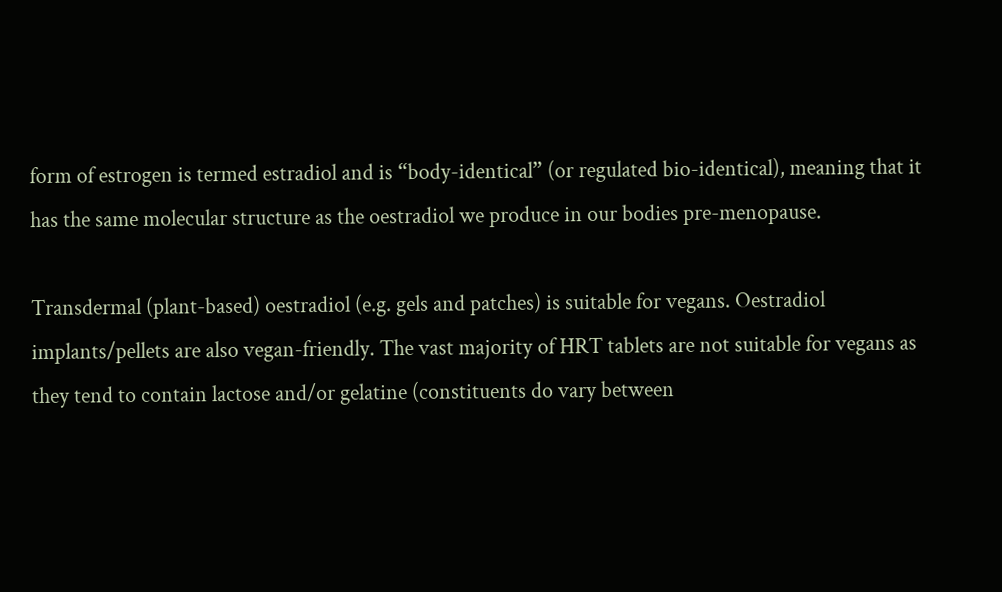form of estrogen is termed estradiol and is “body-identical” (or regulated bio-identical), meaning that it has the same molecular structure as the oestradiol we produce in our bodies pre-menopause.

Transdermal (plant-based) oestradiol (e.g. gels and patches) is suitable for vegans. Oestradiol implants/pellets are also vegan-friendly. The vast majority of HRT tablets are not suitable for vegans as they tend to contain lactose and/or gelatine (constituents do vary between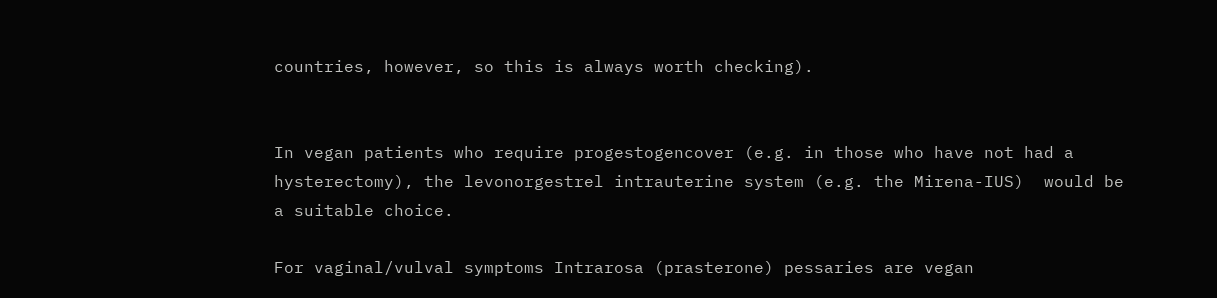countries, however, so this is always worth checking).


In vegan patients who require progestogencover (e.g. in those who have not had a hysterectomy), the levonorgestrel intrauterine system (e.g. the Mirena-IUS)  would be a suitable choice.

For vaginal/vulval symptoms Intrarosa (prasterone) pessaries are vegan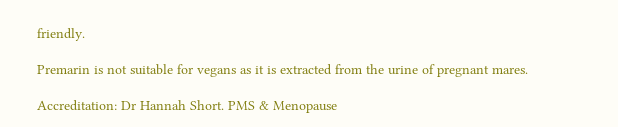friendly.

Premarin is not suitable for vegans as it is extracted from the urine of pregnant mares.

Accreditation: Dr Hannah Short. PMS & Menopause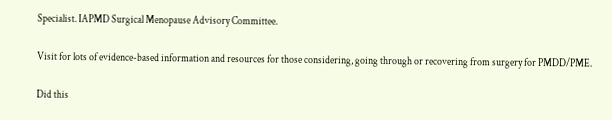Specialist. IAPMD Surgical Menopause Advisory Committee.

Visit for lots of evidence-based information and resources for those considering, going through or recovering from surgery for PMDD/PME.

Did this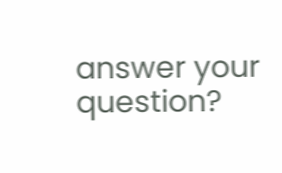answer your question?